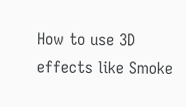How to use 3D effects like Smoke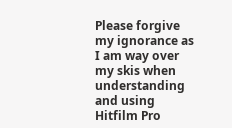Please forgive my ignorance as I am way over my skis when understanding and using Hitfilm Pro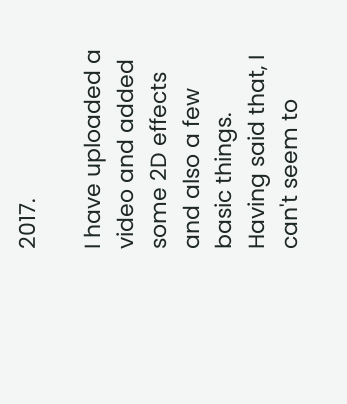2017.

I have uploaded a video and added some 2D effects and also a few basic things. Having said that, I can't seem to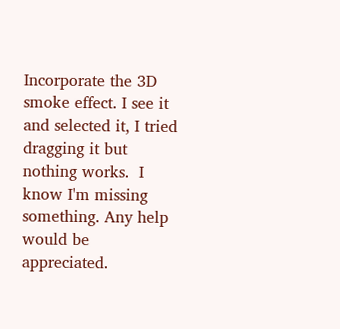Incorporate the 3D smoke effect. I see it and selected it, I tried dragging it but nothing works.  I know I'm missing something. Any help would be appreciated.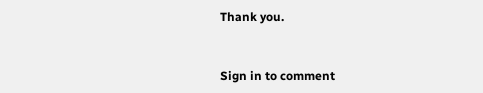Thank you.


Sign in to comment